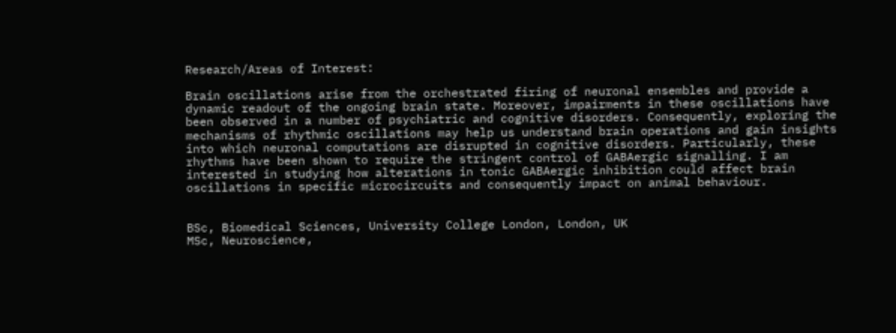Research/Areas of Interest:

Brain oscillations arise from the orchestrated firing of neuronal ensembles and provide a dynamic readout of the ongoing brain state. Moreover, impairments in these oscillations have been observed in a number of psychiatric and cognitive disorders. Consequently, exploring the mechanisms of rhythmic oscillations may help us understand brain operations and gain insights into which neuronal computations are disrupted in cognitive disorders. Particularly, these rhythms have been shown to require the stringent control of GABAergic signalling. I am interested in studying how alterations in tonic GABAergic inhibition could affect brain oscillations in specific microcircuits and consequently impact on animal behaviour.


BSc, Biomedical Sciences, University College London, London, UK
MSc, Neuroscience,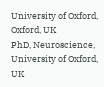University of Oxford, Oxford, UK
PhD, Neuroscience, University of Oxford, UK